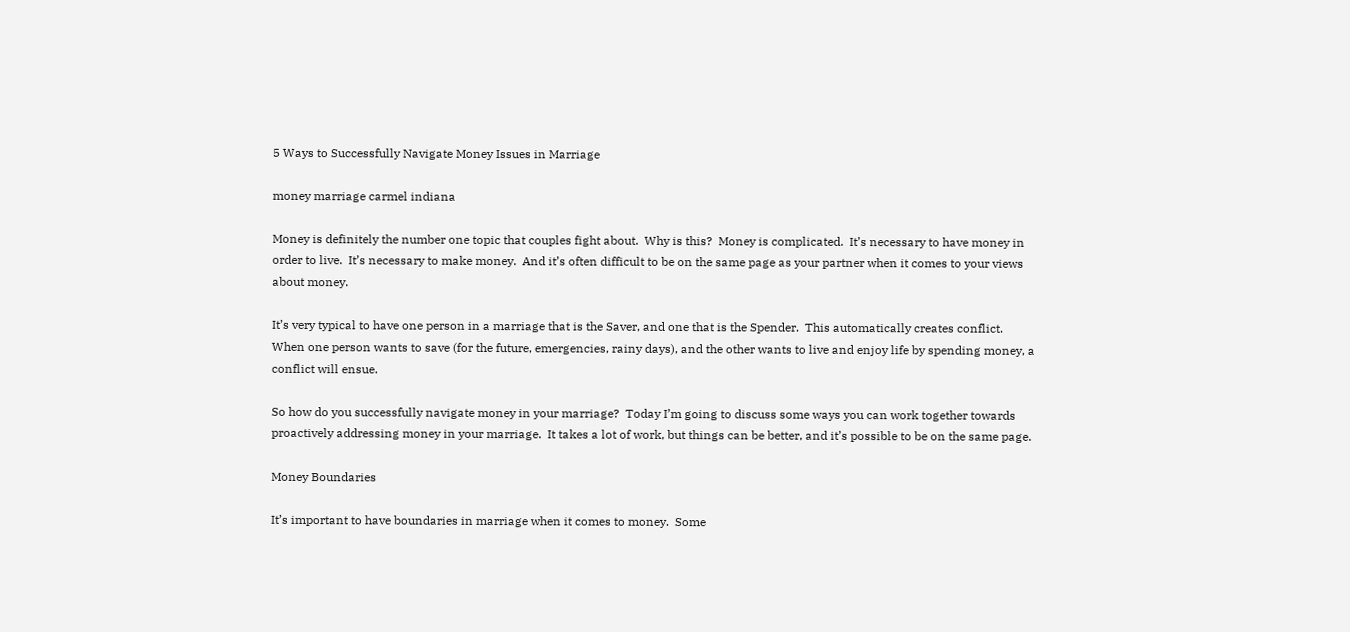5 Ways to Successfully Navigate Money Issues in Marriage

money marriage carmel indiana

Money is definitely the number one topic that couples fight about.  Why is this?  Money is complicated.  It’s necessary to have money in order to live.  It’s necessary to make money.  And it’s often difficult to be on the same page as your partner when it comes to your views about money.

It’s very typical to have one person in a marriage that is the Saver, and one that is the Spender.  This automatically creates conflict.  When one person wants to save (for the future, emergencies, rainy days), and the other wants to live and enjoy life by spending money, a conflict will ensue.

So how do you successfully navigate money in your marriage?  Today I’m going to discuss some ways you can work together towards proactively addressing money in your marriage.  It takes a lot of work, but things can be better, and it’s possible to be on the same page.

Money Boundaries

It’s important to have boundaries in marriage when it comes to money.  Some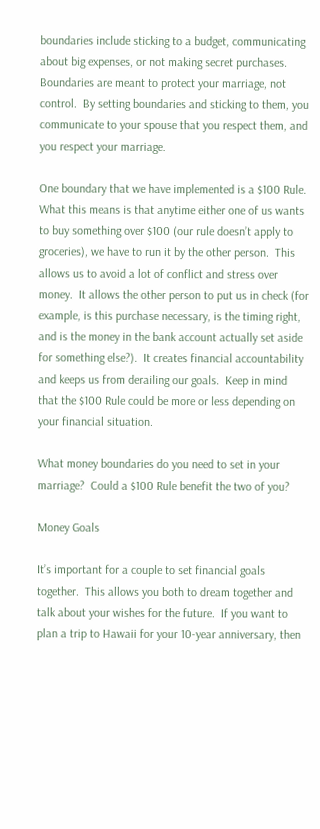boundaries include sticking to a budget, communicating about big expenses, or not making secret purchases.  Boundaries are meant to protect your marriage, not control.  By setting boundaries and sticking to them, you communicate to your spouse that you respect them, and you respect your marriage.

One boundary that we have implemented is a $100 Rule.  What this means is that anytime either one of us wants to buy something over $100 (our rule doesn’t apply to groceries), we have to run it by the other person.  This allows us to avoid a lot of conflict and stress over money.  It allows the other person to put us in check (for example, is this purchase necessary, is the timing right, and is the money in the bank account actually set aside for something else?).  It creates financial accountability and keeps us from derailing our goals.  Keep in mind that the $100 Rule could be more or less depending on your financial situation.

What money boundaries do you need to set in your marriage?  Could a $100 Rule benefit the two of you?

Money Goals

It’s important for a couple to set financial goals together.  This allows you both to dream together and talk about your wishes for the future.  If you want to plan a trip to Hawaii for your 10-year anniversary, then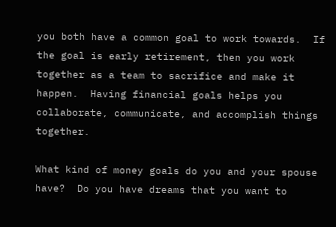you both have a common goal to work towards.  If the goal is early retirement, then you work together as a team to sacrifice and make it happen.  Having financial goals helps you collaborate, communicate, and accomplish things together.

What kind of money goals do you and your spouse have?  Do you have dreams that you want to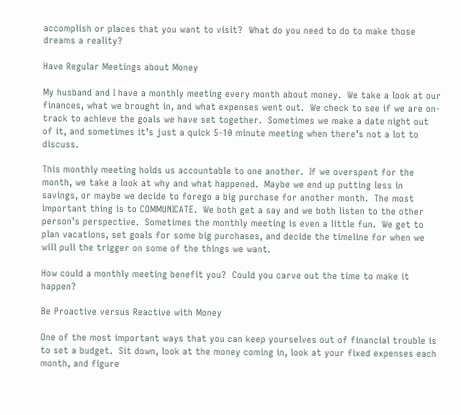accomplish or places that you want to visit?  What do you need to do to make those dreams a reality?

Have Regular Meetings about Money

My husband and I have a monthly meeting every month about money.  We take a look at our finances, what we brought in, and what expenses went out.  We check to see if we are on-track to achieve the goals we have set together.  Sometimes we make a date night out of it, and sometimes it’s just a quick 5-10 minute meeting when there’s not a lot to discuss.

This monthly meeting holds us accountable to one another.  If we overspent for the month, we take a look at why and what happened.  Maybe we end up putting less in savings, or maybe we decide to forego a big purchase for another month.  The most important thing is to COMMUNICATE.  We both get a say and we both listen to the other person’s perspective.  Sometimes the monthly meeting is even a little fun.  We get to plan vacations, set goals for some big purchases, and decide the timeline for when we will pull the trigger on some of the things we want.

How could a monthly meeting benefit you?  Could you carve out the time to make it happen?

Be Proactive versus Reactive with Money

One of the most important ways that you can keep yourselves out of financial trouble is to set a budget.  Sit down, look at the money coming in, look at your fixed expenses each month, and figure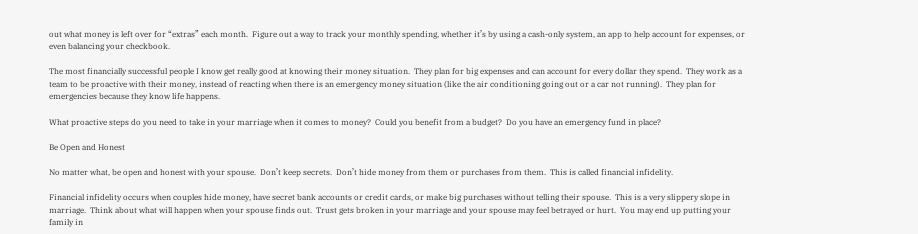out what money is left over for “extras” each month.  Figure out a way to track your monthly spending, whether it’s by using a cash-only system, an app to help account for expenses, or even balancing your checkbook.

The most financially successful people I know get really good at knowing their money situation.  They plan for big expenses and can account for every dollar they spend.  They work as a team to be proactive with their money, instead of reacting when there is an emergency money situation (like the air conditioning going out or a car not running).  They plan for emergencies because they know life happens.

What proactive steps do you need to take in your marriage when it comes to money?  Could you benefit from a budget?  Do you have an emergency fund in place?

Be Open and Honest

No matter what, be open and honest with your spouse.  Don’t keep secrets.  Don’t hide money from them or purchases from them.  This is called financial infidelity.

Financial infidelity occurs when couples hide money, have secret bank accounts or credit cards, or make big purchases without telling their spouse.  This is a very slippery slope in marriage.  Think about what will happen when your spouse finds out.  Trust gets broken in your marriage and your spouse may feel betrayed or hurt.  You may end up putting your family in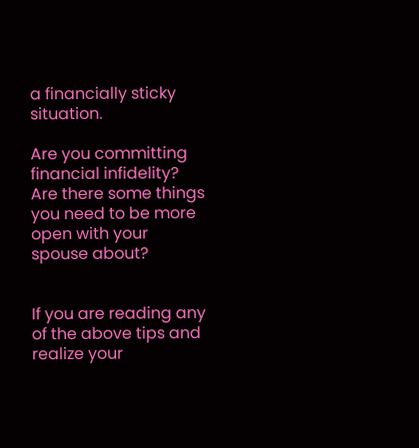a financially sticky situation.

Are you committing financial infidelity?  Are there some things you need to be more open with your spouse about?


If you are reading any of the above tips and realize your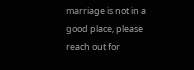marriage is not in a good place, please reach out for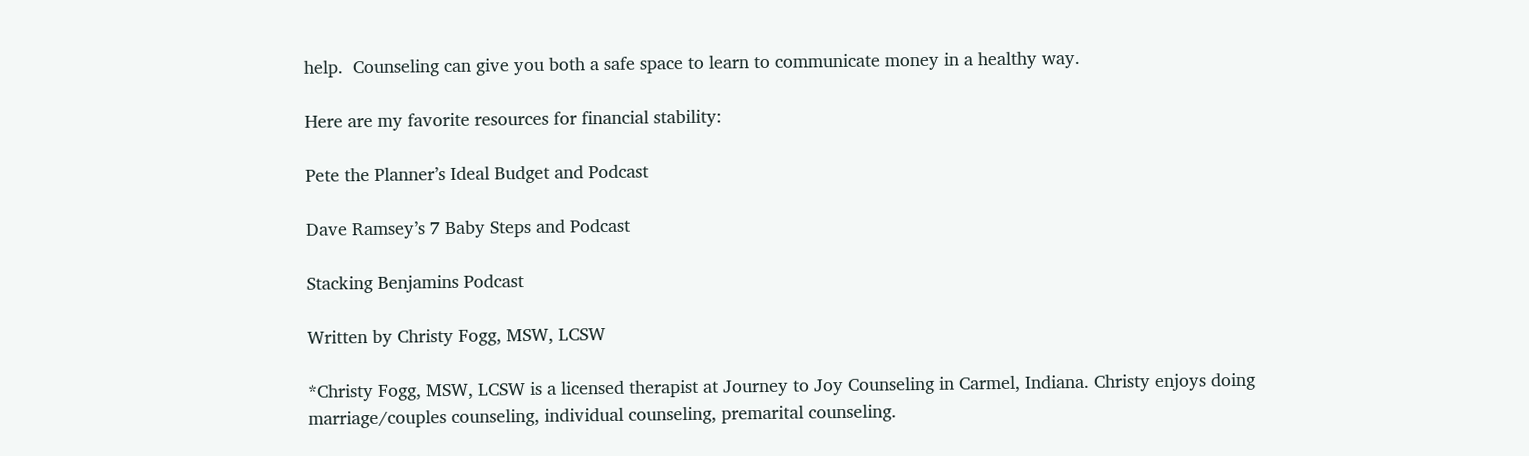help.  Counseling can give you both a safe space to learn to communicate money in a healthy way.

Here are my favorite resources for financial stability:

Pete the Planner’s Ideal Budget and Podcast

Dave Ramsey’s 7 Baby Steps and Podcast

Stacking Benjamins Podcast

Written by Christy Fogg, MSW, LCSW

*Christy Fogg, MSW, LCSW is a licensed therapist at Journey to Joy Counseling in Carmel, Indiana. Christy enjoys doing marriage/couples counseling, individual counseling, premarital counseling.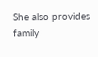She also provides family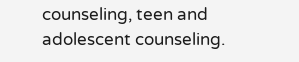counseling, teen and adolescent counseling.